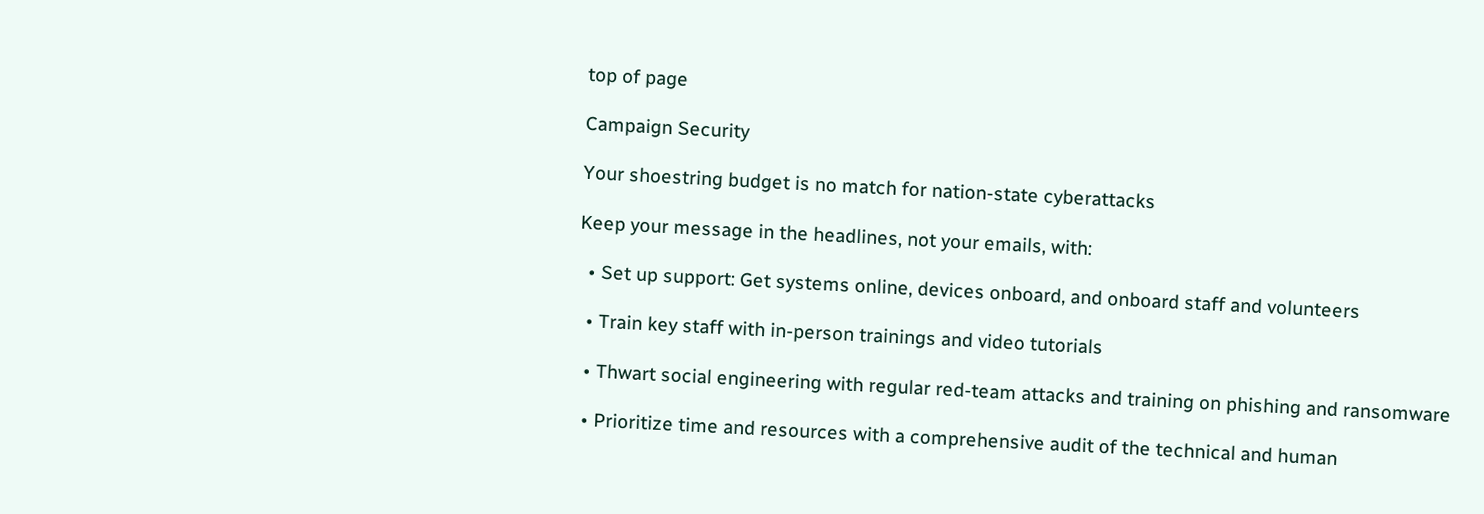top of page

Campaign Security

Your shoestring budget is no match for nation-state cyberattacks

Keep your message in the headlines, not your emails, with:

  • Set up support: Get systems online, devices onboard, and onboard staff and volunteers

  • Train key staff with in-person trainings and video tutorials

  • Thwart social engineering with regular red-team attacks and training on phishing and ransomware

  • Prioritize time and resources with a comprehensive audit of the technical and human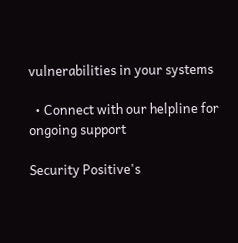vulnerabilities in your systems

  • Connect with our helpline for ongoing support

Security Positive's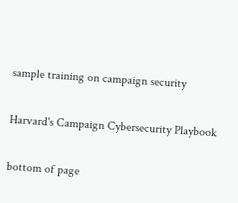sample training on campaign security

Harvard's Campaign Cybersecurity Playbook

bottom of page